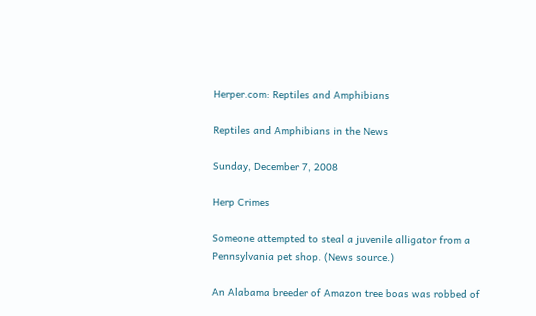Herper.com: Reptiles and Amphibians

Reptiles and Amphibians in the News

Sunday, December 7, 2008

Herp Crimes

Someone attempted to steal a juvenile alligator from a Pennsylvania pet shop. (News source.)

An Alabama breeder of Amazon tree boas was robbed of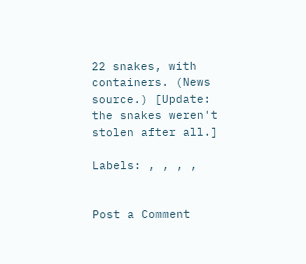22 snakes, with containers. (News source.) [Update: the snakes weren't stolen after all.]

Labels: , , , ,


Post a Comment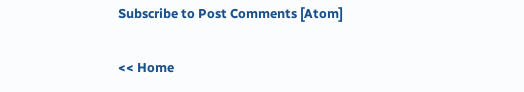Subscribe to Post Comments [Atom]

<< Home